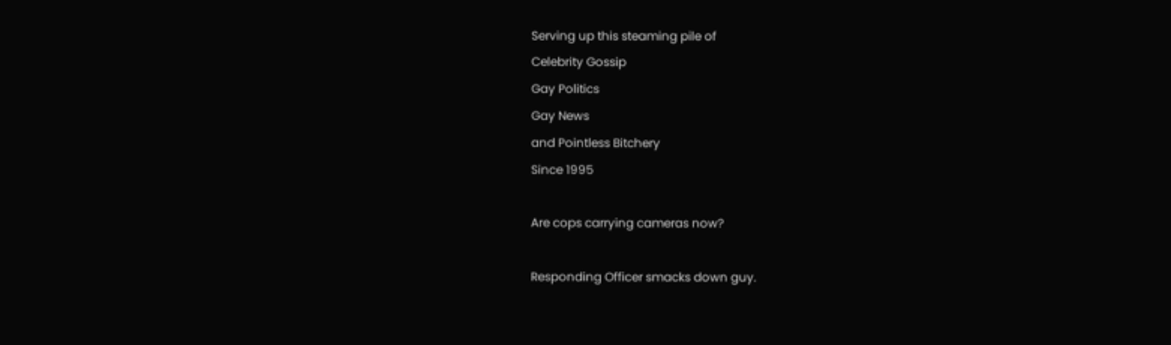Serving up this steaming pile of
Celebrity Gossip
Gay Politics
Gay News
and Pointless Bitchery
Since 1995

Are cops carrying cameras now?

Responding Officer smacks down guy.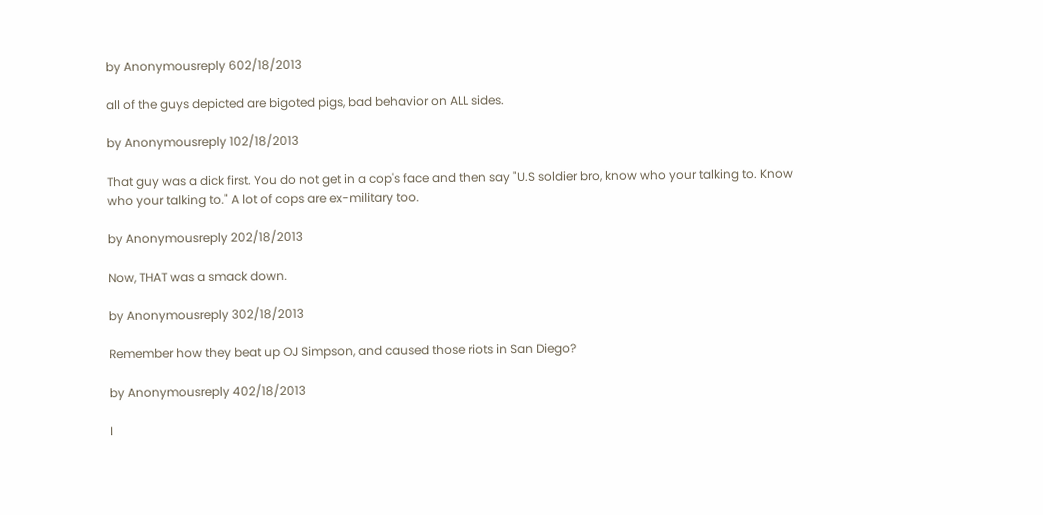by Anonymousreply 602/18/2013

all of the guys depicted are bigoted pigs, bad behavior on ALL sides.

by Anonymousreply 102/18/2013

That guy was a dick first. You do not get in a cop's face and then say "U.S soldier bro, know who your talking to. Know who your talking to." A lot of cops are ex-military too.

by Anonymousreply 202/18/2013

Now, THAT was a smack down.

by Anonymousreply 302/18/2013

Remember how they beat up OJ Simpson, and caused those riots in San Diego?

by Anonymousreply 402/18/2013

I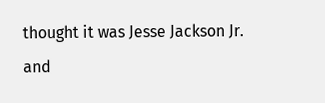thought it was Jesse Jackson Jr. and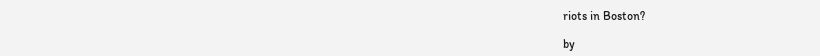riots in Boston?

by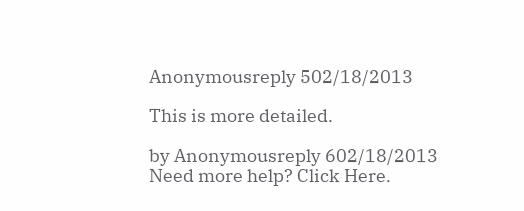Anonymousreply 502/18/2013

This is more detailed.

by Anonymousreply 602/18/2013
Need more help? Click Here.